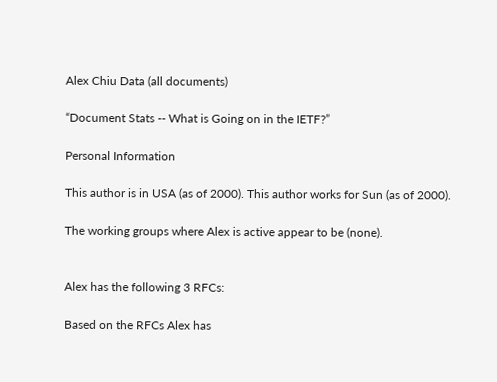Alex Chiu Data (all documents)

“Document Stats -- What is Going on in the IETF?”

Personal Information

This author is in USA (as of 2000). This author works for Sun (as of 2000).

The working groups where Alex is active appear to be (none).


Alex has the following 3 RFCs:

Based on the RFCs Alex has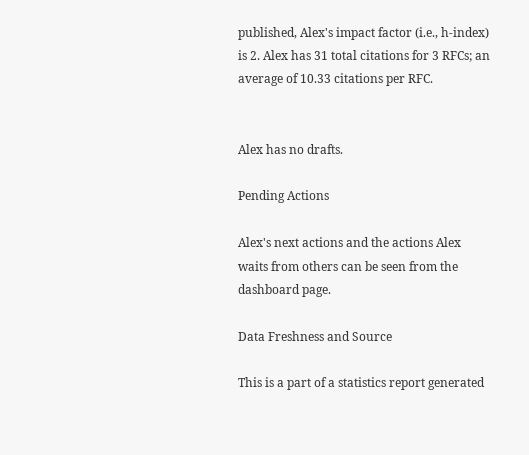published, Alex's impact factor (i.e., h-index) is 2. Alex has 31 total citations for 3 RFCs; an average of 10.33 citations per RFC.


Alex has no drafts.

Pending Actions

Alex's next actions and the actions Alex waits from others can be seen from the dashboard page.

Data Freshness and Source

This is a part of a statistics report generated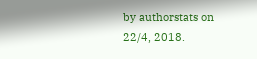by authorstats on 22/4, 2018.